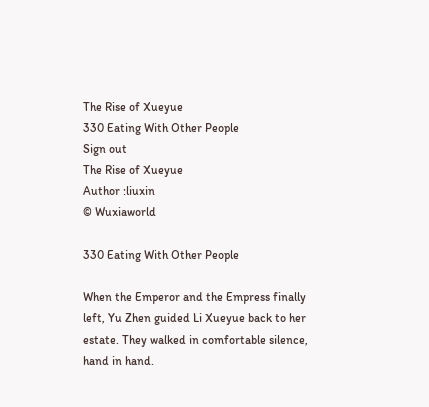The Rise of Xueyue
330 Eating With Other People
Sign out
The Rise of Xueyue
Author :liuxin
© Wuxiaworld

330 Eating With Other People

When the Emperor and the Empress finally left, Yu Zhen guided Li Xueyue back to her estate. They walked in comfortable silence, hand in hand.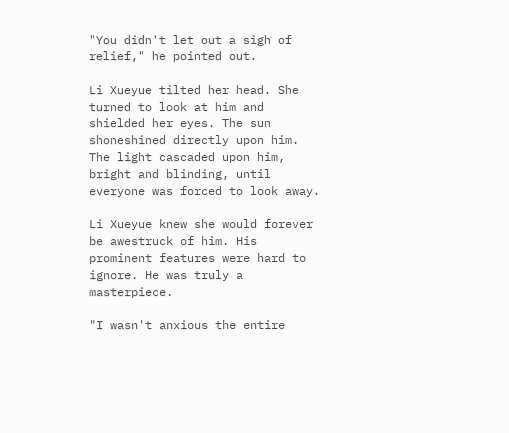"You didn't let out a sigh of relief," he pointed out.

Li Xueyue tilted her head. She turned to look at him and shielded her eyes. The sun shoneshined directly upon him. The light cascaded upon him, bright and blinding, until everyone was forced to look away.

Li Xueyue knew she would forever be awestruck of him. His prominent features were hard to ignore. He was truly a masterpiece.

"I wasn't anxious the entire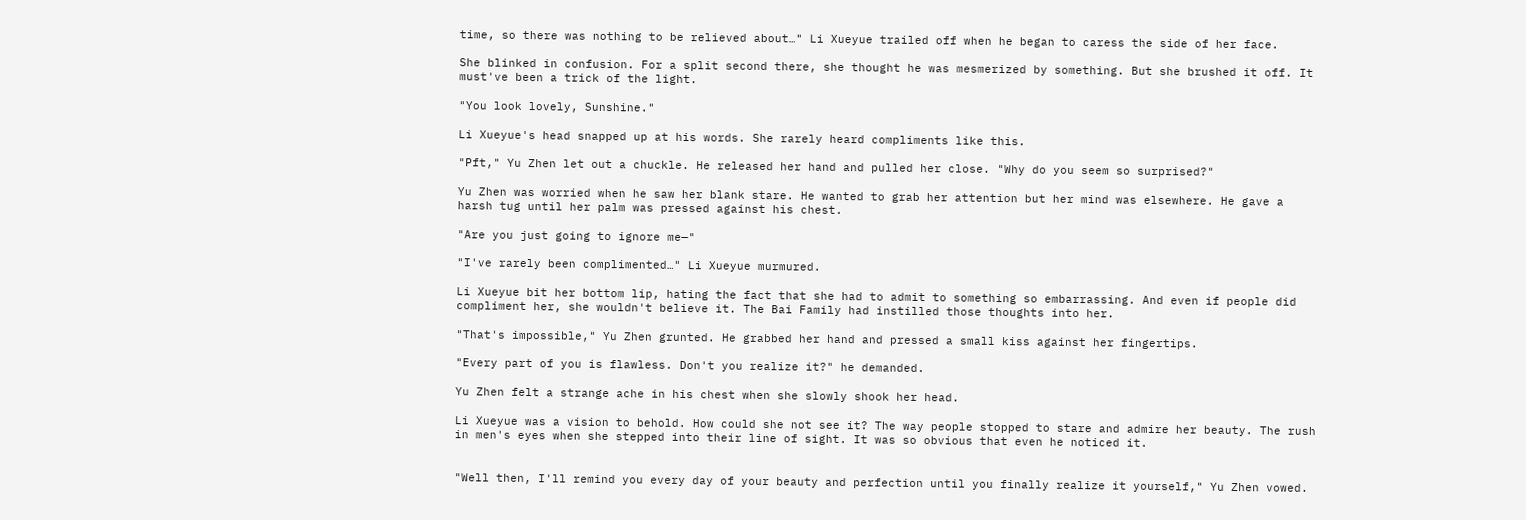time, so there was nothing to be relieved about…" Li Xueyue trailed off when he began to caress the side of her face.

She blinked in confusion. For a split second there, she thought he was mesmerized by something. But she brushed it off. It must've been a trick of the light.

"You look lovely, Sunshine."

Li Xueyue's head snapped up at his words. She rarely heard compliments like this.

"Pft," Yu Zhen let out a chuckle. He released her hand and pulled her close. "Why do you seem so surprised?"

Yu Zhen was worried when he saw her blank stare. He wanted to grab her attention but her mind was elsewhere. He gave a harsh tug until her palm was pressed against his chest.

"Are you just going to ignore me—"

"I've rarely been complimented…" Li Xueyue murmured.

Li Xueyue bit her bottom lip, hating the fact that she had to admit to something so embarrassing. And even if people did compliment her, she wouldn't believe it. The Bai Family had instilled those thoughts into her.

"That's impossible," Yu Zhen grunted. He grabbed her hand and pressed a small kiss against her fingertips.

"Every part of you is flawless. Don't you realize it?" he demanded.

Yu Zhen felt a strange ache in his chest when she slowly shook her head.

Li Xueyue was a vision to behold. How could she not see it? The way people stopped to stare and admire her beauty. The rush in men's eyes when she stepped into their line of sight. It was so obvious that even he noticed it.


"Well then, I'll remind you every day of your beauty and perfection until you finally realize it yourself," Yu Zhen vowed.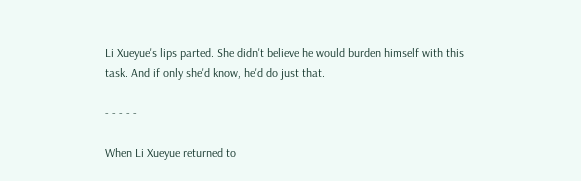Li Xueyue's lips parted. She didn't believe he would burden himself with this task. And if only she'd know, he'd do just that.

- - - - -

When Li Xueyue returned to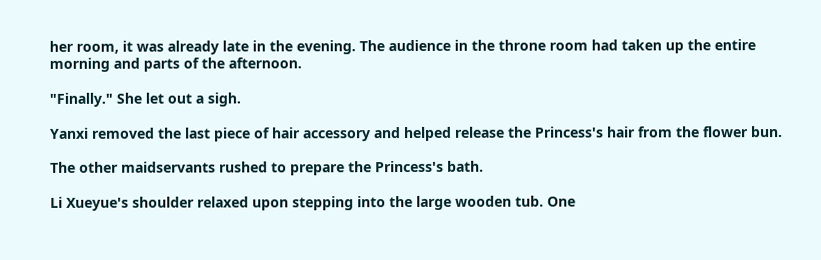her room, it was already late in the evening. The audience in the throne room had taken up the entire morning and parts of the afternoon.

"Finally." She let out a sigh.

Yanxi removed the last piece of hair accessory and helped release the Princess's hair from the flower bun.

The other maidservants rushed to prepare the Princess's bath.

Li Xueyue's shoulder relaxed upon stepping into the large wooden tub. One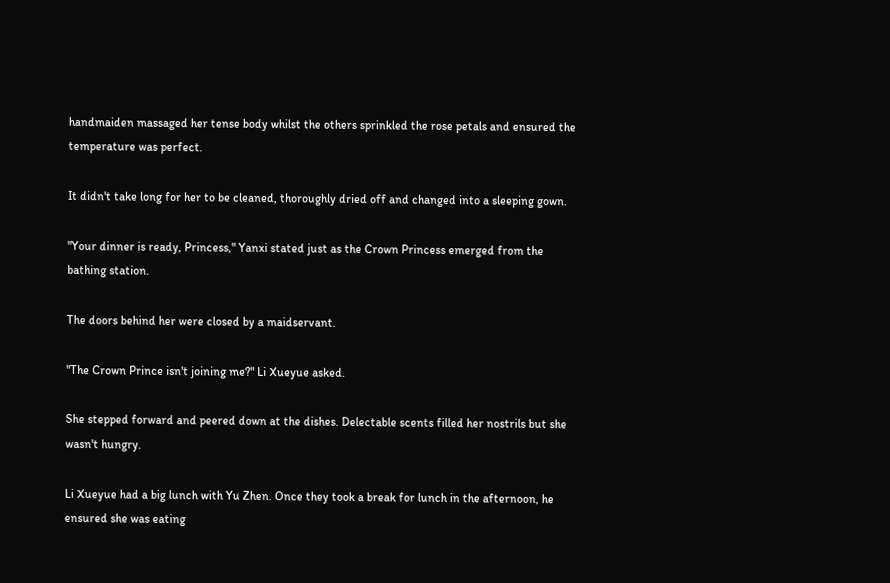handmaiden massaged her tense body whilst the others sprinkled the rose petals and ensured the temperature was perfect.

It didn't take long for her to be cleaned, thoroughly dried off and changed into a sleeping gown.

"Your dinner is ready, Princess," Yanxi stated just as the Crown Princess emerged from the bathing station.

The doors behind her were closed by a maidservant.

"The Crown Prince isn't joining me?" Li Xueyue asked.

She stepped forward and peered down at the dishes. Delectable scents filled her nostrils but she wasn't hungry.

Li Xueyue had a big lunch with Yu Zhen. Once they took a break for lunch in the afternoon, he ensured she was eating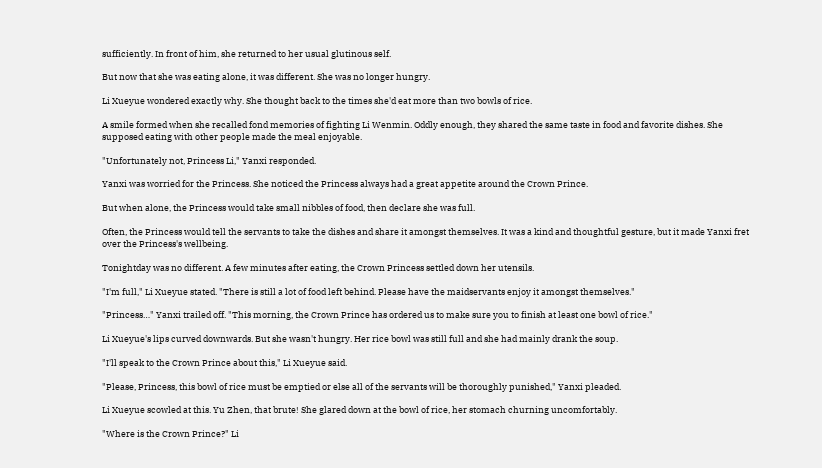sufficiently. In front of him, she returned to her usual glutinous self.

But now that she was eating alone, it was different. She was no longer hungry.

Li Xueyue wondered exactly why. She thought back to the times she'd eat more than two bowls of rice.

A smile formed when she recalled fond memories of fighting Li Wenmin. Oddly enough, they shared the same taste in food and favorite dishes. She supposed eating with other people made the meal enjoyable.

"Unfortunately not, Princess Li," Yanxi responded.

Yanxi was worried for the Princess. She noticed the Princess always had a great appetite around the Crown Prince.

But when alone, the Princess would take small nibbles of food, then declare she was full.

Often, the Princess would tell the servants to take the dishes and share it amongst themselves. It was a kind and thoughtful gesture, but it made Yanxi fret over the Princess's wellbeing.

Tonightday was no different. A few minutes after eating, the Crown Princess settled down her utensils.

"I'm full," Li Xueyue stated. "There is still a lot of food left behind. Please have the maidservants enjoy it amongst themselves."

"Princess…" Yanxi trailed off. "This morning, the Crown Prince has ordered us to make sure you to finish at least one bowl of rice."

Li Xueyue's lips curved downwards. But she wasn't hungry. Her rice bowl was still full and she had mainly drank the soup.

"I'll speak to the Crown Prince about this," Li Xueyue said.

"Please, Princess, this bowl of rice must be emptied or else all of the servants will be thoroughly punished," Yanxi pleaded.

Li Xueyue scowled at this. Yu Zhen, that brute! She glared down at the bowl of rice, her stomach churning uncomfortably.

"Where is the Crown Prince?" Li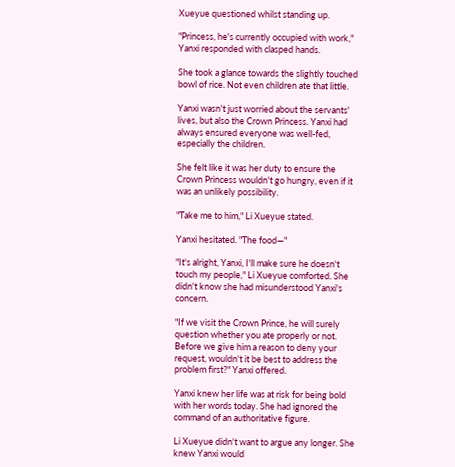Xueyue questioned whilst standing up.

"Princess, he's currently occupied with work," Yanxi responded with clasped hands.

She took a glance towards the slightly touched bowl of rice. Not even children ate that little.

Yanxi wasn't just worried about the servants' lives, but also the Crown Princess. Yanxi had always ensured everyone was well-fed, especially the children.

She felt like it was her duty to ensure the Crown Princess wouldn't go hungry, even if it was an unlikely possibility.

"Take me to him," Li Xueyue stated.

Yanxi hesitated. "The food—"

"It's alright, Yanxi, I'll make sure he doesn't touch my people," Li Xueyue comforted. She didn't know she had misunderstood Yanxi's concern.

"If we visit the Crown Prince, he will surely question whether you ate properly or not. Before we give him a reason to deny your request, wouldn't it be best to address the problem first?" Yanxi offered.

Yanxi knew her life was at risk for being bold with her words today. She had ignored the command of an authoritative figure.

Li Xueyue didn't want to argue any longer. She knew Yanxi would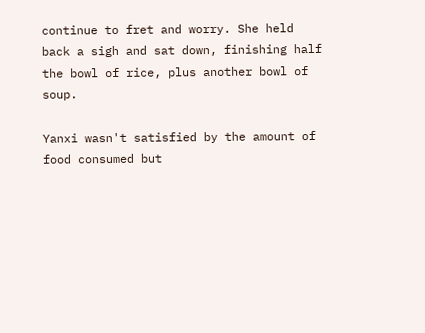continue to fret and worry. She held back a sigh and sat down, finishing half the bowl of rice, plus another bowl of soup.

Yanxi wasn't satisfied by the amount of food consumed but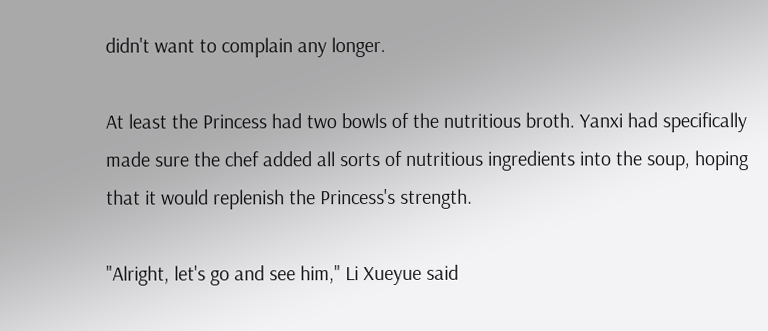didn't want to complain any longer.

At least the Princess had two bowls of the nutritious broth. Yanxi had specifically made sure the chef added all sorts of nutritious ingredients into the soup, hoping that it would replenish the Princess's strength.

"Alright, let's go and see him," Li Xueyue said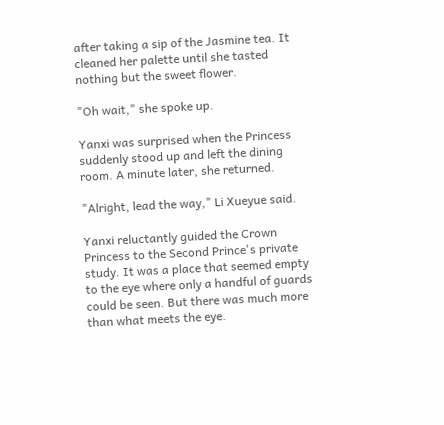after taking a sip of the Jasmine tea. It cleaned her palette until she tasted nothing but the sweet flower.

"Oh wait," she spoke up.

Yanxi was surprised when the Princess suddenly stood up and left the dining room. A minute later, she returned.

"Alright, lead the way," Li Xueyue said.

Yanxi reluctantly guided the Crown Princess to the Second Prince's private study. It was a place that seemed empty to the eye where only a handful of guards could be seen. But there was much more than what meets the eye.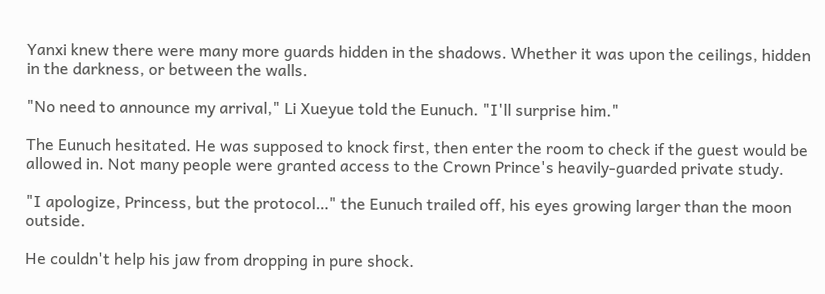Yanxi knew there were many more guards hidden in the shadows. Whether it was upon the ceilings, hidden in the darkness, or between the walls.

"No need to announce my arrival," Li Xueyue told the Eunuch. "I'll surprise him."

The Eunuch hesitated. He was supposed to knock first, then enter the room to check if the guest would be allowed in. Not many people were granted access to the Crown Prince's heavily-guarded private study.

"I apologize, Princess, but the protocol…" the Eunuch trailed off, his eyes growing larger than the moon outside.

He couldn't help his jaw from dropping in pure shock.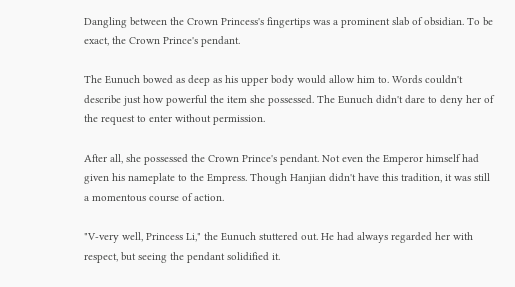Dangling between the Crown Princess's fingertips was a prominent slab of obsidian. To be exact, the Crown Prince's pendant.

The Eunuch bowed as deep as his upper body would allow him to. Words couldn't describe just how powerful the item she possessed. The Eunuch didn't dare to deny her of the request to enter without permission.

After all, she possessed the Crown Prince's pendant. Not even the Emperor himself had given his nameplate to the Empress. Though Hanjian didn't have this tradition, it was still a momentous course of action.

"V-very well, Princess Li," the Eunuch stuttered out. He had always regarded her with respect, but seeing the pendant solidified it.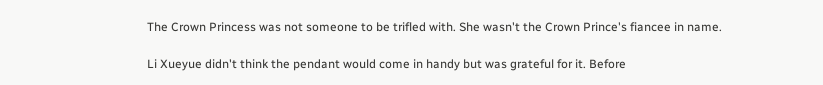The Crown Princess was not someone to be trifled with. She wasn't the Crown Prince's fiancee in name.

Li Xueyue didn't think the pendant would come in handy but was grateful for it. Before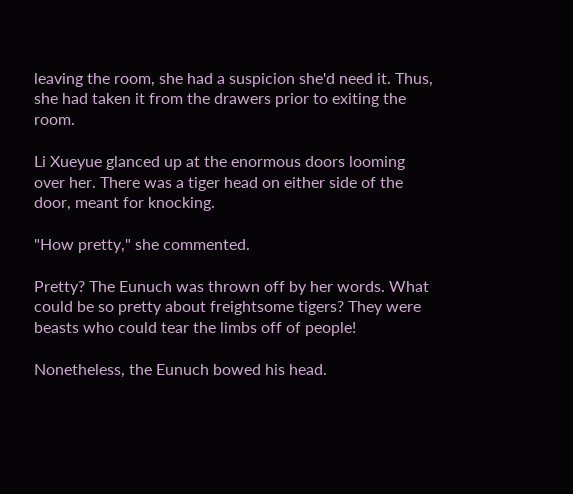leaving the room, she had a suspicion she'd need it. Thus, she had taken it from the drawers prior to exiting the room.

Li Xueyue glanced up at the enormous doors looming over her. There was a tiger head on either side of the door, meant for knocking.

"How pretty," she commented.

Pretty? The Eunuch was thrown off by her words. What could be so pretty about freightsome tigers? They were beasts who could tear the limbs off of people!

Nonetheless, the Eunuch bowed his head.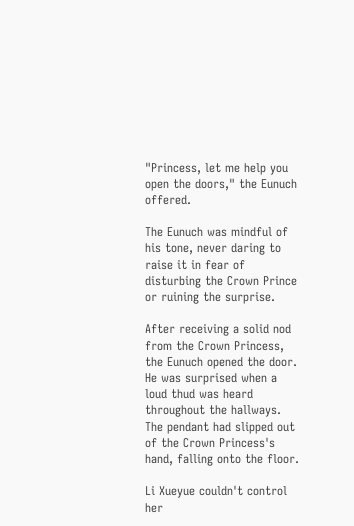"Princess, let me help you open the doors," the Eunuch offered.

The Eunuch was mindful of his tone, never daring to raise it in fear of disturbing the Crown Prince or ruining the surprise.

After receiving a solid nod from the Crown Princess, the Eunuch opened the door. He was surprised when a loud thud was heard throughout the hallways. The pendant had slipped out of the Crown Princess's hand, falling onto the floor.

Li Xueyue couldn't control her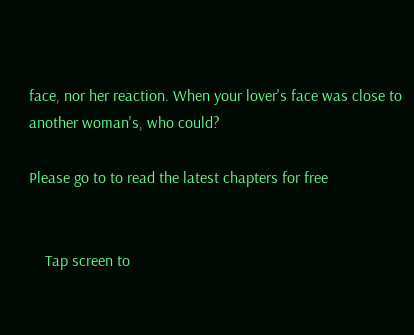face, nor her reaction. When your lover's face was close to another woman's, who could?

Please go to to read the latest chapters for free


    Tap screen to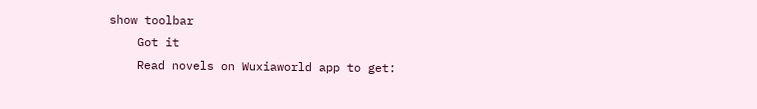show toolbar
    Got it
    Read novels on Wuxiaworld app to get: